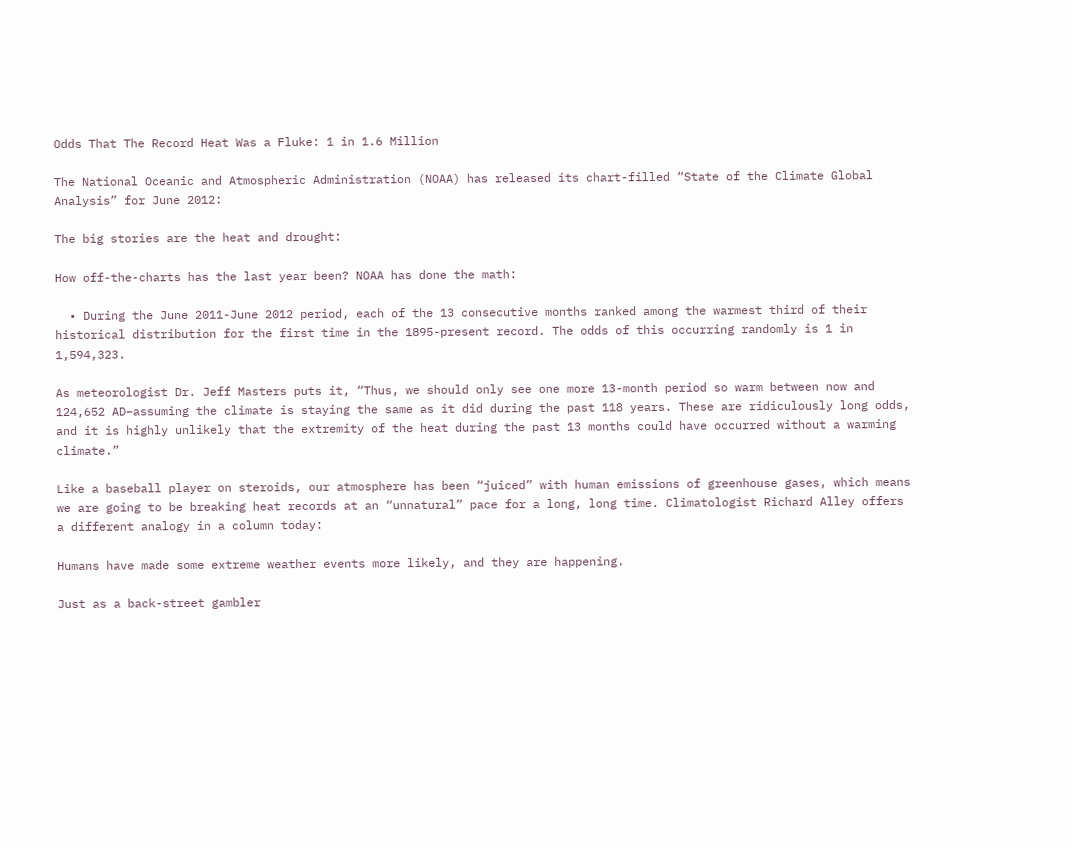Odds That The Record Heat Was a Fluke: 1 in 1.6 Million

The National Oceanic and Atmospheric Administration (NOAA) has released its chart-filled “State of the Climate Global Analysis” for June 2012:

The big stories are the heat and drought:

How off-the-charts has the last year been? NOAA has done the math:

  • During the June 2011-June 2012 period, each of the 13 consecutive months ranked among the warmest third of their historical distribution for the first time in the 1895-present record. The odds of this occurring randomly is 1 in 1,594,323.

As meteorologist Dr. Jeff Masters puts it, “Thus, we should only see one more 13-month period so warm between now and 124,652 AD–assuming the climate is staying the same as it did during the past 118 years. These are ridiculously long odds, and it is highly unlikely that the extremity of the heat during the past 13 months could have occurred without a warming climate.”

Like a baseball player on steroids, our atmosphere has been “juiced” with human emissions of greenhouse gases, which means we are going to be breaking heat records at an “unnatural” pace for a long, long time. Climatologist Richard Alley offers a different analogy in a column today:

Humans have made some extreme weather events more likely, and they are happening.

Just as a back-street gambler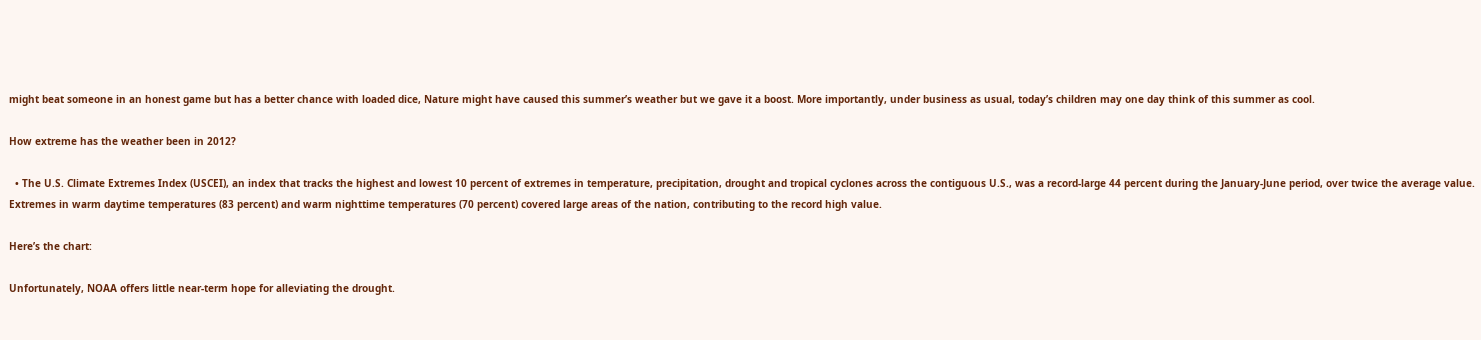might beat someone in an honest game but has a better chance with loaded dice, Nature might have caused this summer’s weather but we gave it a boost. More importantly, under business as usual, today’s children may one day think of this summer as cool.

How extreme has the weather been in 2012?

  • The U.S. Climate Extremes Index (USCEI), an index that tracks the highest and lowest 10 percent of extremes in temperature, precipitation, drought and tropical cyclones across the contiguous U.S., was a record-large 44 percent during the January-June period, over twice the average value. Extremes in warm daytime temperatures (83 percent) and warm nighttime temperatures (70 percent) covered large areas of the nation, contributing to the record high value.

Here’s the chart:

Unfortunately, NOAA offers little near-term hope for alleviating the drought.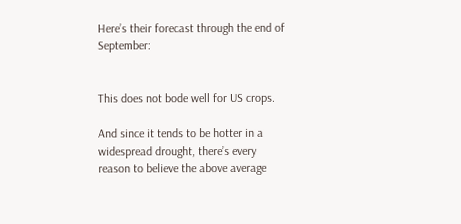Here’s their forecast through the end of September:


This does not bode well for US crops.

And since it tends to be hotter in a widespread drought, there’s every reason to believe the above average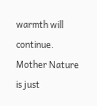warmth will continue. Mother Nature is just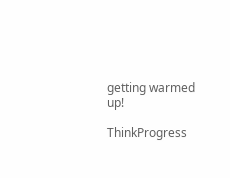getting warmed up!

ThinkProgress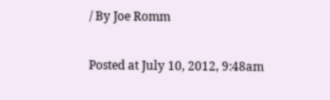/ By Joe Romm

Posted at July 10, 2012, 9:48am